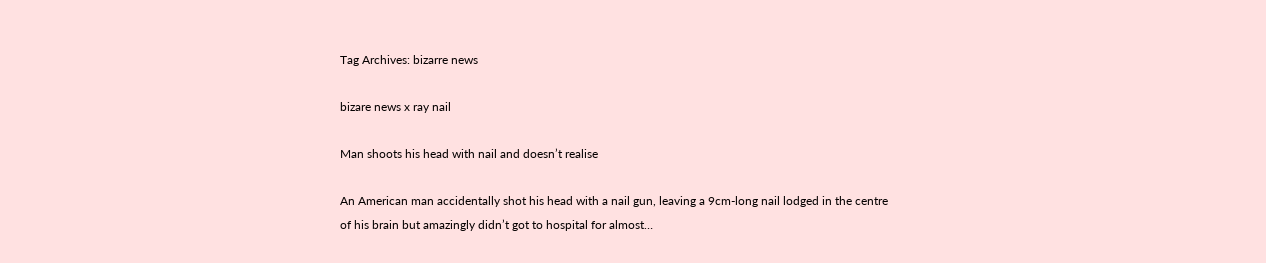Tag Archives: bizarre news

bizare news x ray nail

Man shoots his head with nail and doesn’t realise

An American man accidentally shot his head with a nail gun, leaving a 9cm-long nail lodged in the centre of his brain but amazingly didn’t got to hospital for almost…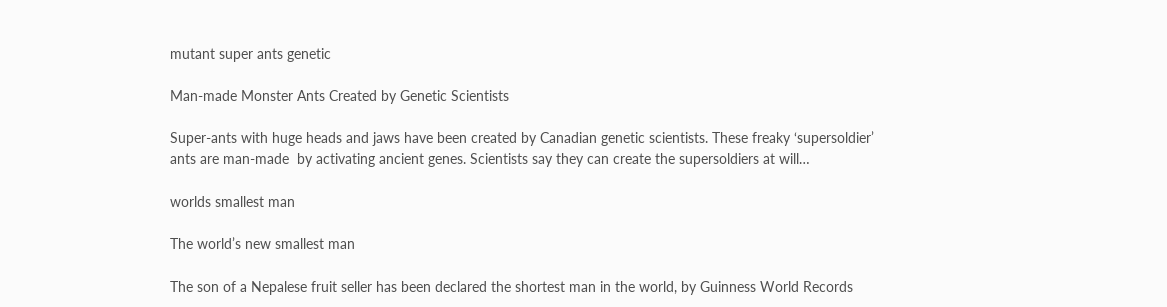mutant super ants genetic

Man-made Monster Ants Created by Genetic Scientists

Super-ants with huge heads and jaws have been created by Canadian genetic scientists. These freaky ‘supersoldier’ ants are man-made  by activating ancient genes. Scientists say they can create the supersoldiers at will…

worlds smallest man

The world’s new smallest man

The son of a Nepalese fruit seller has been declared the shortest man in the world, by Guinness World Records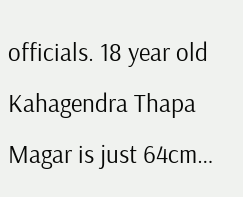officials. 18 year old Kahagendra Thapa Magar is just 64cm…